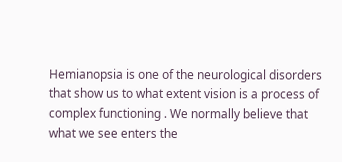Hemianopsia is one of the neurological disorders that show us to what extent vision is a process of complex functioning . We normally believe that what we see enters the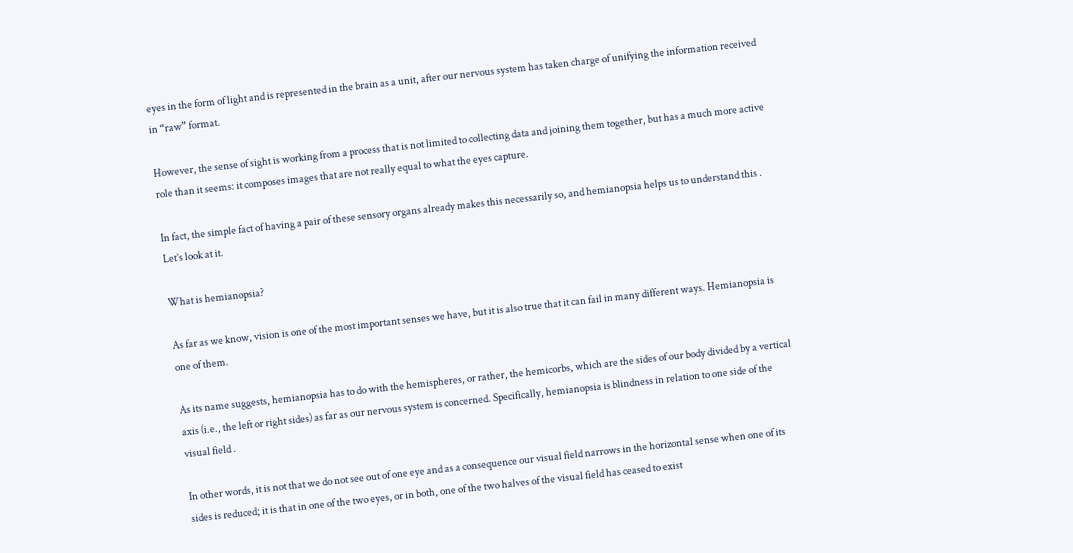eyes in the form of light and is represented in the brain as a unit, after our nervous system has taken charge of unifying the information received in “raw” format.

However, the sense of sight is working from a process that is not limited to collecting data and joining them together, but has a much more active role than it seems: it composes images that are not really equal to what the eyes capture.

In fact, the simple fact of having a pair of these sensory organs already makes this necessarily so, and hemianopsia helps us to understand this . Let’s look at it.

What is hemianopsia?

As far as we know, vision is one of the most important senses we have, but it is also true that it can fail in many different ways. Hemianopsia is one of them.

As its name suggests, hemianopsia has to do with the hemispheres, or rather, the hemicorbs, which are the sides of our body divided by a vertical axis (i.e., the left or right sides) as far as our nervous system is concerned. Specifically, hemianopsia is blindness in relation to one side of the visual field .

In other words, it is not that we do not see out of one eye and as a consequence our visual field narrows in the horizontal sense when one of its sides is reduced; it is that in one of the two eyes, or in both, one of the two halves of the visual field has ceased to exist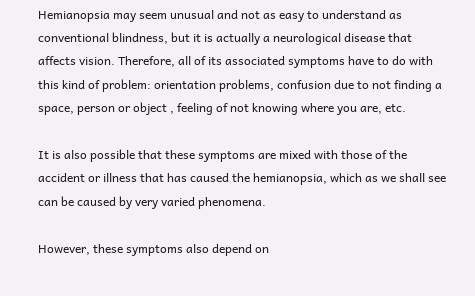Hemianopsia may seem unusual and not as easy to understand as conventional blindness, but it is actually a neurological disease that affects vision. Therefore, all of its associated symptoms have to do with this kind of problem: orientation problems, confusion due to not finding a space, person or object , feeling of not knowing where you are, etc.

It is also possible that these symptoms are mixed with those of the accident or illness that has caused the hemianopsia, which as we shall see can be caused by very varied phenomena.

However, these symptoms also depend on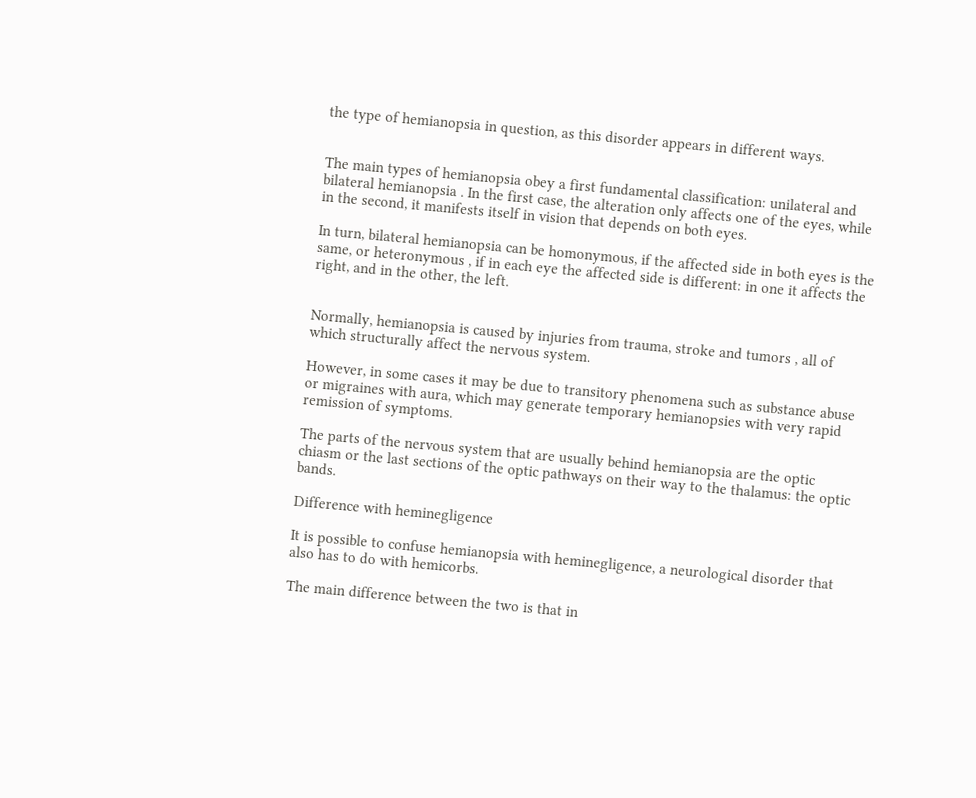the type of hemianopsia in question, as this disorder appears in different ways.


The main types of hemianopsia obey a first fundamental classification: unilateral and bilateral hemianopsia . In the first case, the alteration only affects one of the eyes, while in the second, it manifests itself in vision that depends on both eyes.

In turn, bilateral hemianopsia can be homonymous, if the affected side in both eyes is the same, or heteronymous , if in each eye the affected side is different: in one it affects the right, and in the other, the left.


Normally, hemianopsia is caused by injuries from trauma, stroke and tumors , all of which structurally affect the nervous system.

However, in some cases it may be due to transitory phenomena such as substance abuse or migraines with aura, which may generate temporary hemianopsies with very rapid remission of symptoms.

The parts of the nervous system that are usually behind hemianopsia are the optic chiasm or the last sections of the optic pathways on their way to the thalamus: the optic bands.

Difference with heminegligence

It is possible to confuse hemianopsia with heminegligence, a neurological disorder that also has to do with hemicorbs.

The main difference between the two is that in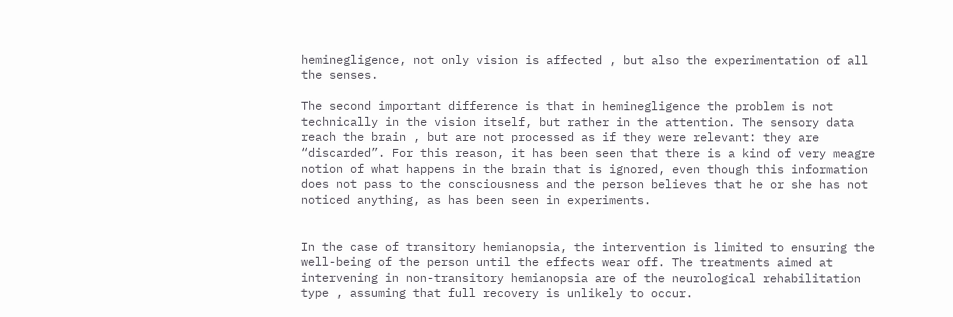heminegligence, not only vision is affected , but also the experimentation of all the senses.

The second important difference is that in heminegligence the problem is not technically in the vision itself, but rather in the attention. The sensory data reach the brain , but are not processed as if they were relevant: they are “discarded”. For this reason, it has been seen that there is a kind of very meagre notion of what happens in the brain that is ignored, even though this information does not pass to the consciousness and the person believes that he or she has not noticed anything, as has been seen in experiments.


In the case of transitory hemianopsia, the intervention is limited to ensuring the well-being of the person until the effects wear off. The treatments aimed at intervening in non-transitory hemianopsia are of the neurological rehabilitation type , assuming that full recovery is unlikely to occur.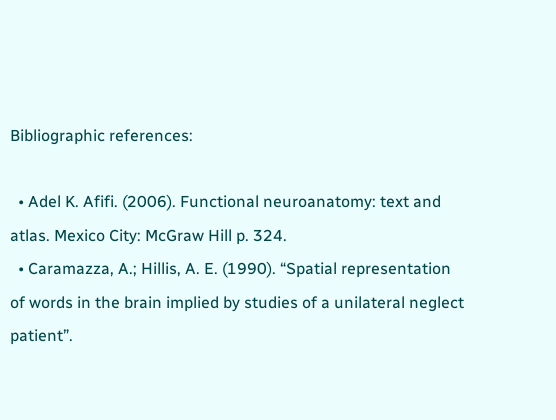Bibliographic references:

  • Adel K. Afifi. (2006). Functional neuroanatomy: text and atlas. Mexico City: McGraw Hill p. 324.
  • Caramazza, A.; Hillis, A. E. (1990). “Spatial representation of words in the brain implied by studies of a unilateral neglect patient”.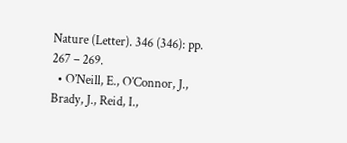Nature (Letter). 346 (346): pp. 267 – 269.
  • O’Neill, E., O’Connor, J., Brady, J., Reid, I.,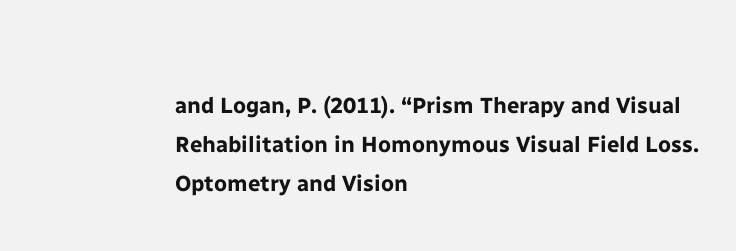and Logan, P. (2011). “Prism Therapy and Visual Rehabilitation in Homonymous Visual Field Loss. Optometry and Vision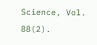Science, Vol. 88(2).